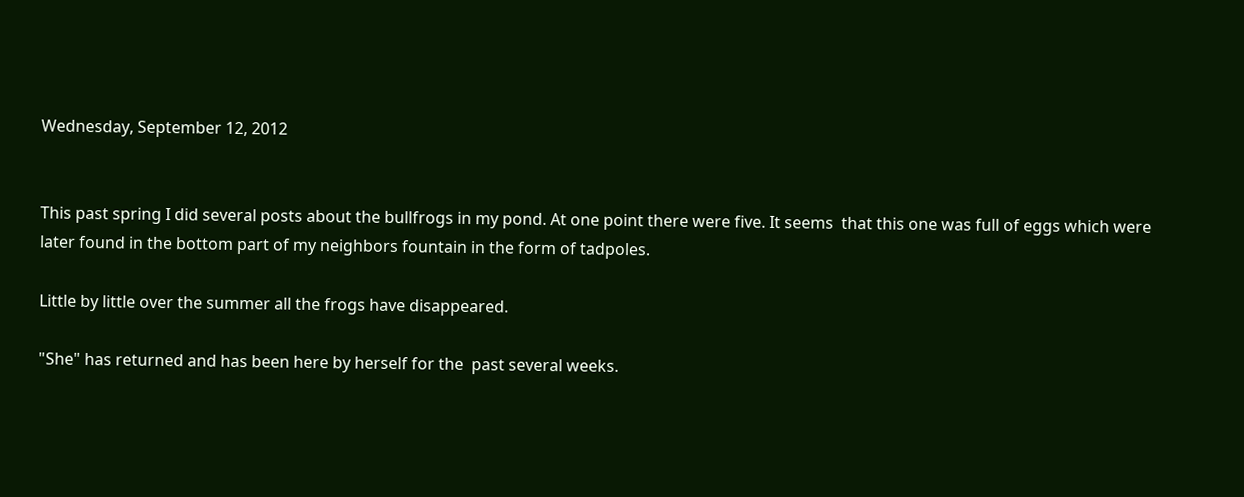Wednesday, September 12, 2012


This past spring I did several posts about the bullfrogs in my pond. At one point there were five. It seems  that this one was full of eggs which were later found in the bottom part of my neighbors fountain in the form of tadpoles.

Little by little over the summer all the frogs have disappeared.

"She" has returned and has been here by herself for the  past several weeks.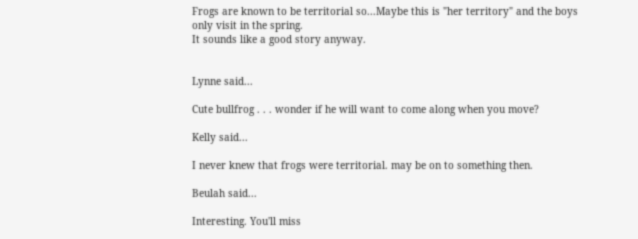Frogs are known to be territorial so...Maybe this is "her territory" and the boys only visit in the spring.
It sounds like a good story anyway.


Lynne said...

Cute bullfrog . . . wonder if he will want to come along when you move?

Kelly said...

I never knew that frogs were territorial. may be on to something then.

Beulah said...

Interesting. You'll miss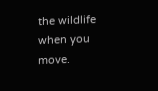the wildlife when you move.